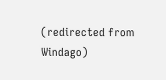(redirected from Windago)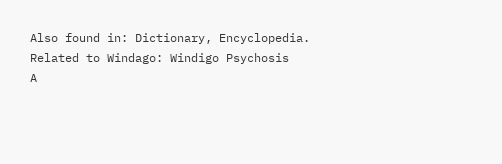Also found in: Dictionary, Encyclopedia.
Related to Windago: Windigo Psychosis
A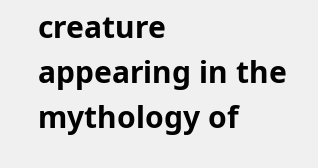creature appearing in the mythology of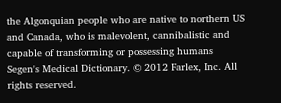the Algonquian people who are native to northern US and Canada, who is malevolent, cannibalistic and capable of transforming or possessing humans
Segen's Medical Dictionary. © 2012 Farlex, Inc. All rights reserved.